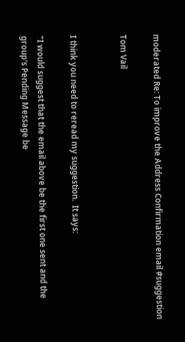moderated Re: To improve the Address Confirmation email #suggestion

Tom Vail


I think you need to reread my suggestion.  It says:

"I would suggest that the email above be the first one sent and the group's Pending Message be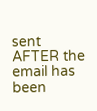sent AFTER the email has been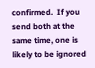confirmed.  If you send both at the same time, one is likely to be ignored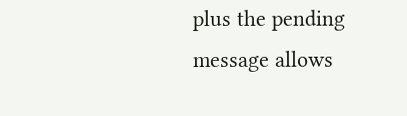plus the pending message allows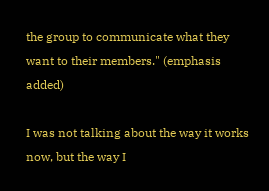the group to communicate what they want to their members." (emphasis added)

I was not talking about the way it works now, but the way I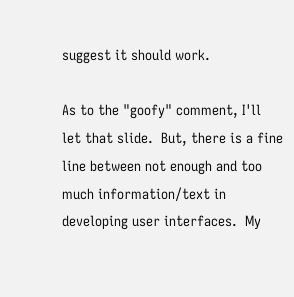suggest it should work.

As to the "goofy" comment, I'll let that slide.  But, there is a fine line between not enough and too much information/text in developing user interfaces.  My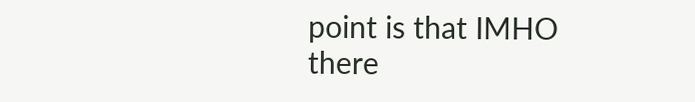point is that IMHO there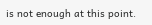is not enough at this point.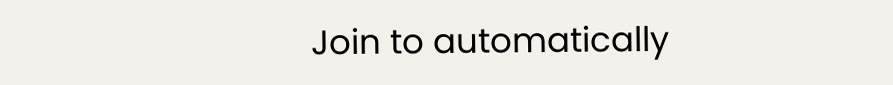Join to automatically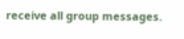receive all group messages.